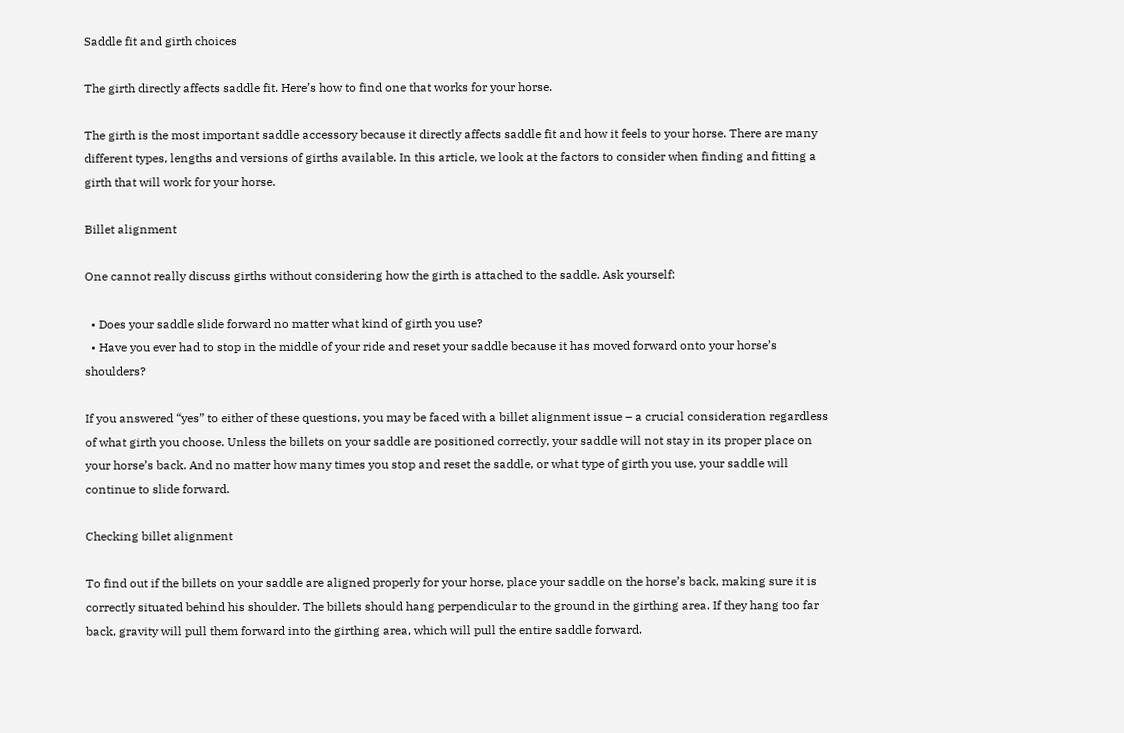Saddle fit and girth choices

The girth directly affects saddle fit. Here’s how to find one that works for your horse.

The girth is the most important saddle accessory because it directly affects saddle fit and how it feels to your horse. There are many different types, lengths and versions of girths available. In this article, we look at the factors to consider when finding and fitting a girth that will work for your horse.

Billet alignment

One cannot really discuss girths without considering how the girth is attached to the saddle. Ask yourself:

  • Does your saddle slide forward no matter what kind of girth you use?
  • Have you ever had to stop in the middle of your ride and reset your saddle because it has moved forward onto your horse’s shoulders?

If you answered “yes” to either of these questions, you may be faced with a billet alignment issue – a crucial consideration regardless of what girth you choose. Unless the billets on your saddle are positioned correctly, your saddle will not stay in its proper place on your horse’s back. And no matter how many times you stop and reset the saddle, or what type of girth you use, your saddle will continue to slide forward.

Checking billet alignment

To find out if the billets on your saddle are aligned properly for your horse, place your saddle on the horse’s back, making sure it is correctly situated behind his shoulder. The billets should hang perpendicular to the ground in the girthing area. If they hang too far back, gravity will pull them forward into the girthing area, which will pull the entire saddle forward.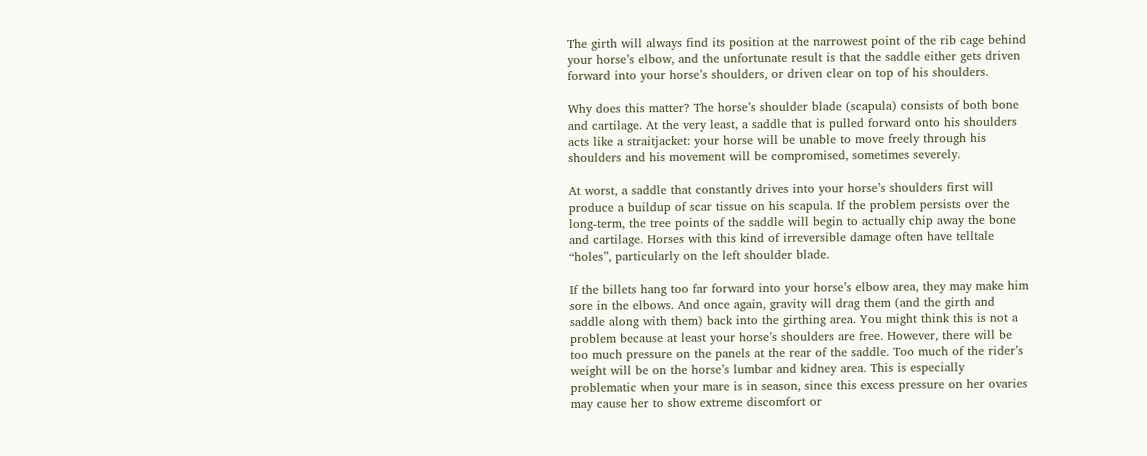The girth will always find its position at the narrowest point of the rib cage behind your horse’s elbow, and the unfortunate result is that the saddle either gets driven forward into your horse’s shoulders, or driven clear on top of his shoulders.

Why does this matter? The horse’s shoulder blade (scapula) consists of both bone and cartilage. At the very least, a saddle that is pulled forward onto his shoulders acts like a straitjacket: your horse will be unable to move freely through his shoulders and his movement will be compromised, sometimes severely.

At worst, a saddle that constantly drives into your horse’s shoulders first will produce a buildup of scar tissue on his scapula. If the problem persists over the long-term, the tree points of the saddle will begin to actually chip away the bone and cartilage. Horses with this kind of irreversible damage often have telltale “holes”, particularly on the left shoulder blade.

If the billets hang too far forward into your horse’s elbow area, they may make him sore in the elbows. And once again, gravity will drag them (and the girth and saddle along with them) back into the girthing area. You might think this is not a problem because at least your horse’s shoulders are free. However, there will be too much pressure on the panels at the rear of the saddle. Too much of the rider’s weight will be on the horse’s lumbar and kidney area. This is especially problematic when your mare is in season, since this excess pressure on her ovaries may cause her to show extreme discomfort or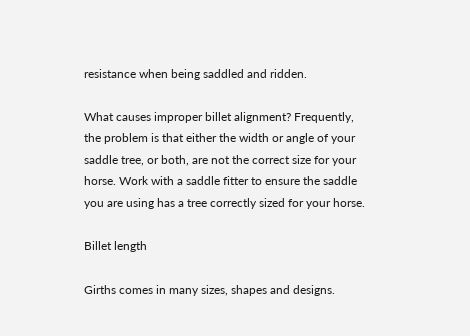resistance when being saddled and ridden.

What causes improper billet alignment? Frequently, the problem is that either the width or angle of your saddle tree, or both, are not the correct size for your horse. Work with a saddle fitter to ensure the saddle you are using has a tree correctly sized for your horse.

Billet length

Girths comes in many sizes, shapes and designs.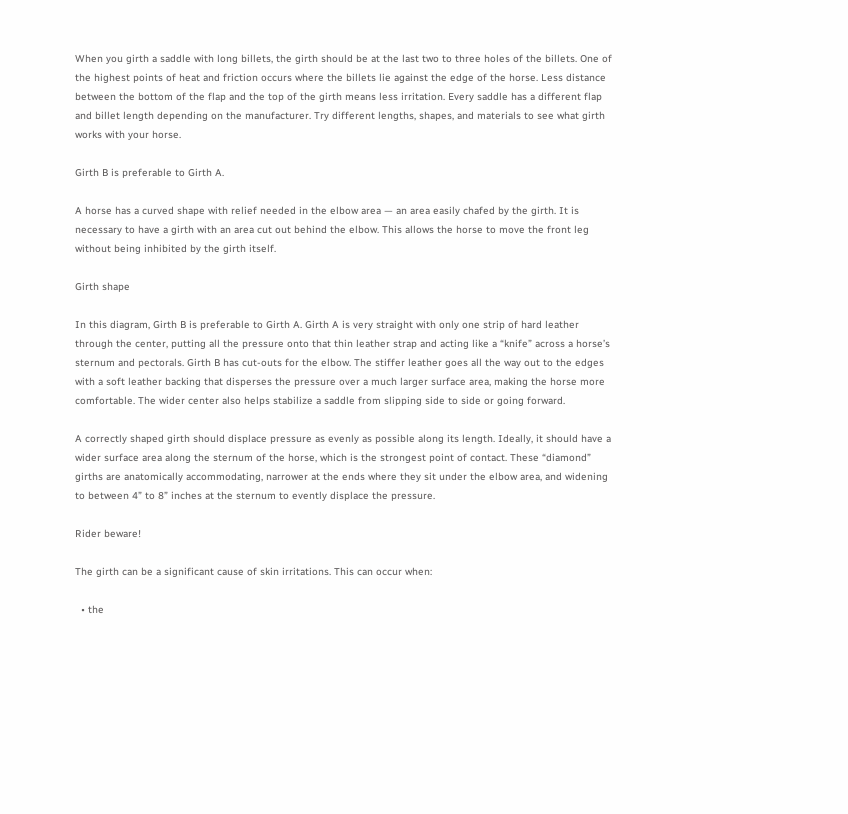When you girth a saddle with long billets, the girth should be at the last two to three holes of the billets. One of the highest points of heat and friction occurs where the billets lie against the edge of the horse. Less distance between the bottom of the flap and the top of the girth means less irritation. Every saddle has a different flap and billet length depending on the manufacturer. Try different lengths, shapes, and materials to see what girth works with your horse.

Girth B is preferable to Girth A.

A horse has a curved shape with relief needed in the elbow area — an area easily chafed by the girth. It is necessary to have a girth with an area cut out behind the elbow. This allows the horse to move the front leg without being inhibited by the girth itself.

Girth shape

In this diagram, Girth B is preferable to Girth A. Girth A is very straight with only one strip of hard leather through the center, putting all the pressure onto that thin leather strap and acting like a “knife” across a horse’s sternum and pectorals. Girth B has cut-outs for the elbow. The stiffer leather goes all the way out to the edges with a soft leather backing that disperses the pressure over a much larger surface area, making the horse more comfortable. The wider center also helps stabilize a saddle from slipping side to side or going forward.

A correctly shaped girth should displace pressure as evenly as possible along its length. Ideally, it should have a wider surface area along the sternum of the horse, which is the strongest point of contact. These “diamond” girths are anatomically accommodating, narrower at the ends where they sit under the elbow area, and widening to between 4” to 8” inches at the sternum to evently displace the pressure.

Rider beware!

The girth can be a significant cause of skin irritations. This can occur when:

  • the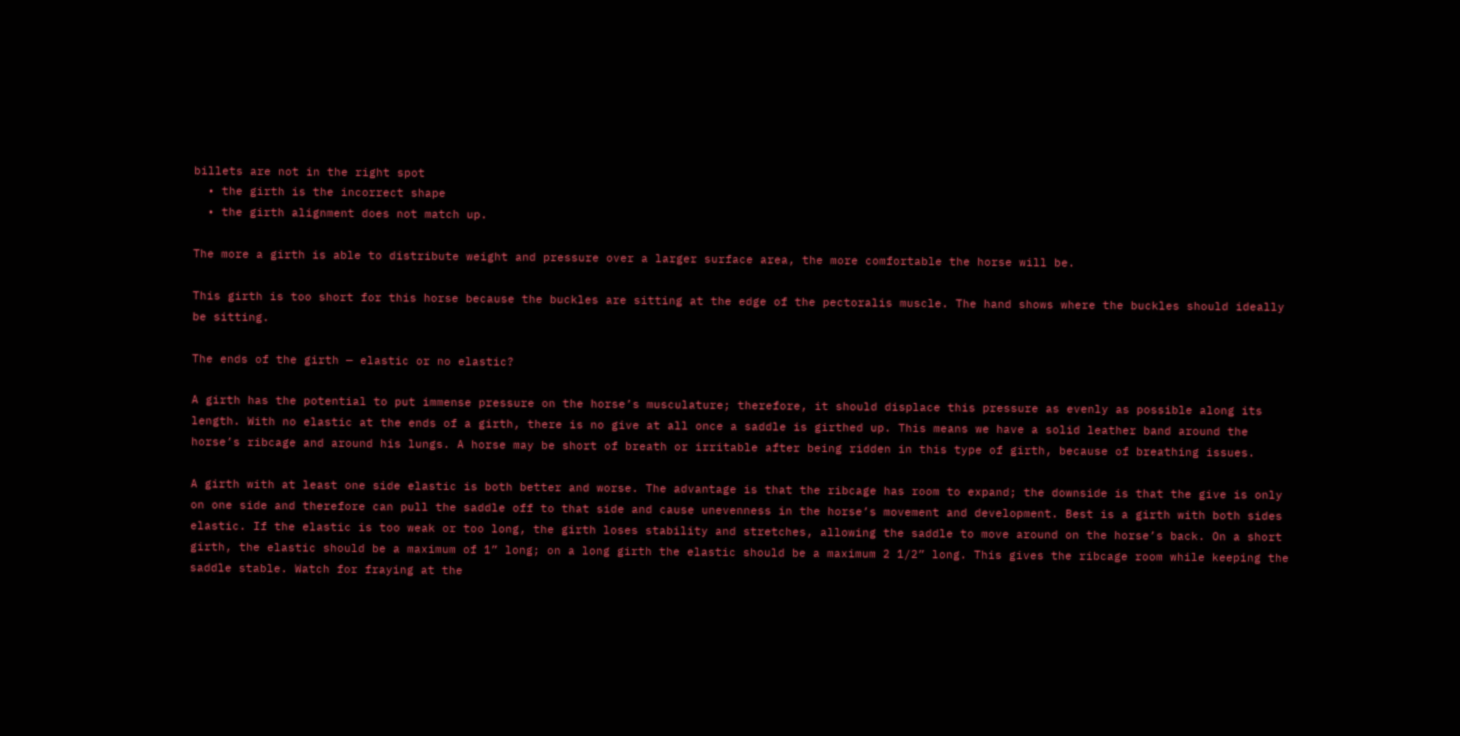billets are not in the right spot
  • the girth is the incorrect shape
  • the girth alignment does not match up.

The more a girth is able to distribute weight and pressure over a larger surface area, the more comfortable the horse will be.

This girth is too short for this horse because the buckles are sitting at the edge of the pectoralis muscle. The hand shows where the buckles should ideally be sitting.

The ends of the girth — elastic or no elastic?

A girth has the potential to put immense pressure on the horse’s musculature; therefore, it should displace this pressure as evenly as possible along its length. With no elastic at the ends of a girth, there is no give at all once a saddle is girthed up. This means we have a solid leather band around the horse’s ribcage and around his lungs. A horse may be short of breath or irritable after being ridden in this type of girth, because of breathing issues.

A girth with at least one side elastic is both better and worse. The advantage is that the ribcage has room to expand; the downside is that the give is only on one side and therefore can pull the saddle off to that side and cause unevenness in the horse’s movement and development. Best is a girth with both sides elastic. If the elastic is too weak or too long, the girth loses stability and stretches, allowing the saddle to move around on the horse’s back. On a short girth, the elastic should be a maximum of 1” long; on a long girth the elastic should be a maximum 2 1/2” long. This gives the ribcage room while keeping the saddle stable. Watch for fraying at the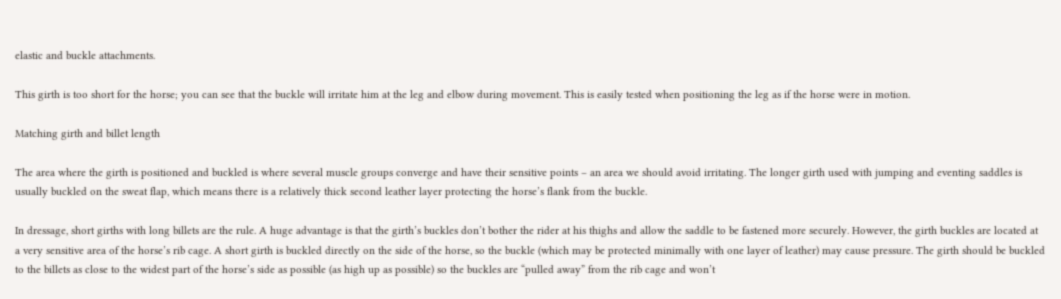elastic and buckle attachments.

This girth is too short for the horse; you can see that the buckle will irritate him at the leg and elbow during movement. This is easily tested when positioning the leg as if the horse were in motion.

Matching girth and billet length

The area where the girth is positioned and buckled is where several muscle groups converge and have their sensitive points – an area we should avoid irritating. The longer girth used with jumping and eventing saddles is usually buckled on the sweat flap, which means there is a relatively thick second leather layer protecting the horse’s flank from the buckle.

In dressage, short girths with long billets are the rule. A huge advantage is that the girth’s buckles don’t bother the rider at his thighs and allow the saddle to be fastened more securely. However, the girth buckles are located at a very sensitive area of the horse’s rib cage. A short girth is buckled directly on the side of the horse, so the buckle (which may be protected minimally with one layer of leather) may cause pressure. The girth should be buckled to the billets as close to the widest part of the horse’s side as possible (as high up as possible) so the buckles are “pulled away” from the rib cage and won’t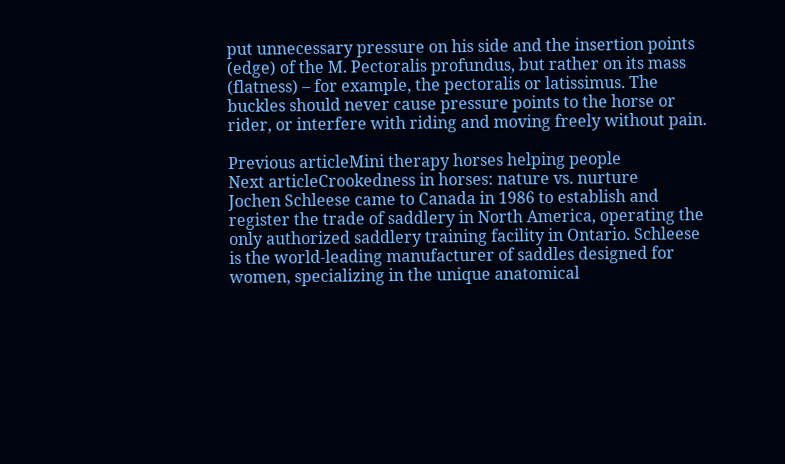put unnecessary pressure on his side and the insertion points (edge) of the M. Pectoralis profundus, but rather on its mass (flatness) – for example, the pectoralis or latissimus. The buckles should never cause pressure points to the horse or rider, or interfere with riding and moving freely without pain.

Previous articleMini therapy horses helping people
Next articleCrookedness in horses: nature vs. nurture
Jochen Schleese came to Canada in 1986 to establish and register the trade of saddlery in North America, operating the only authorized saddlery training facility in Ontario. Schleese is the world-leading manufacturer of saddles designed for women, specializing in the unique anatomical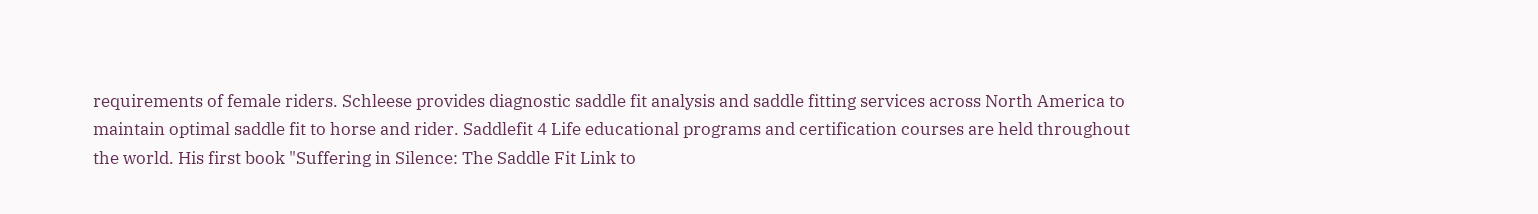requirements of female riders. Schleese provides diagnostic saddle fit analysis and saddle fitting services across North America to maintain optimal saddle fit to horse and rider. Saddlefit 4 Life educational programs and certification courses are held throughout the world. His first book "Suffering in Silence: The Saddle Fit Link to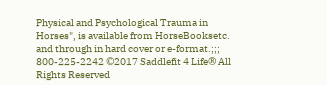Physical and Psychological Trauma in Horses", is available from HorseBooksetc. and through in hard cover or e-format.;;; 800-225-2242 ©2017 Saddlefit 4 Life® All Rights Reserved